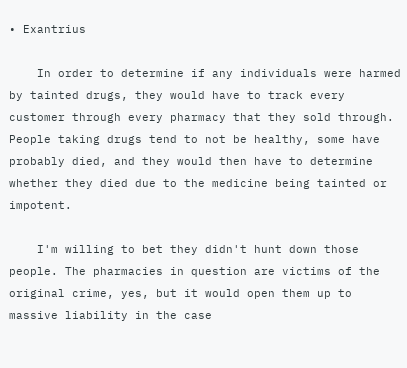• Exantrius

    In order to determine if any individuals were harmed by tainted drugs, they would have to track every customer through every pharmacy that they sold through. People taking drugs tend to not be healthy, some have probably died, and they would then have to determine whether they died due to the medicine being tainted or impotent.

    I'm willing to bet they didn't hunt down those people. The pharmacies in question are victims of the original crime, yes, but it would open them up to massive liability in the case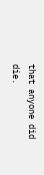that anyone did die.